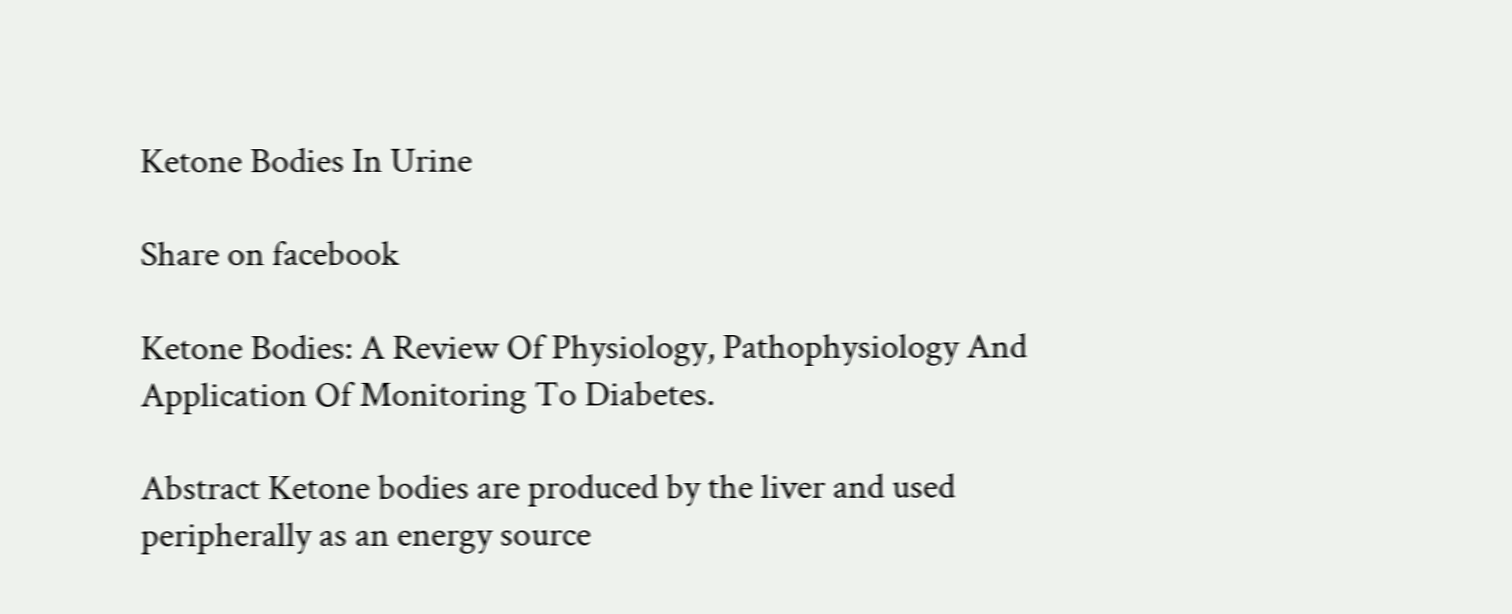Ketone Bodies In Urine

Share on facebook

Ketone Bodies: A Review Of Physiology, Pathophysiology And Application Of Monitoring To Diabetes.

Abstract Ketone bodies are produced by the liver and used peripherally as an energy source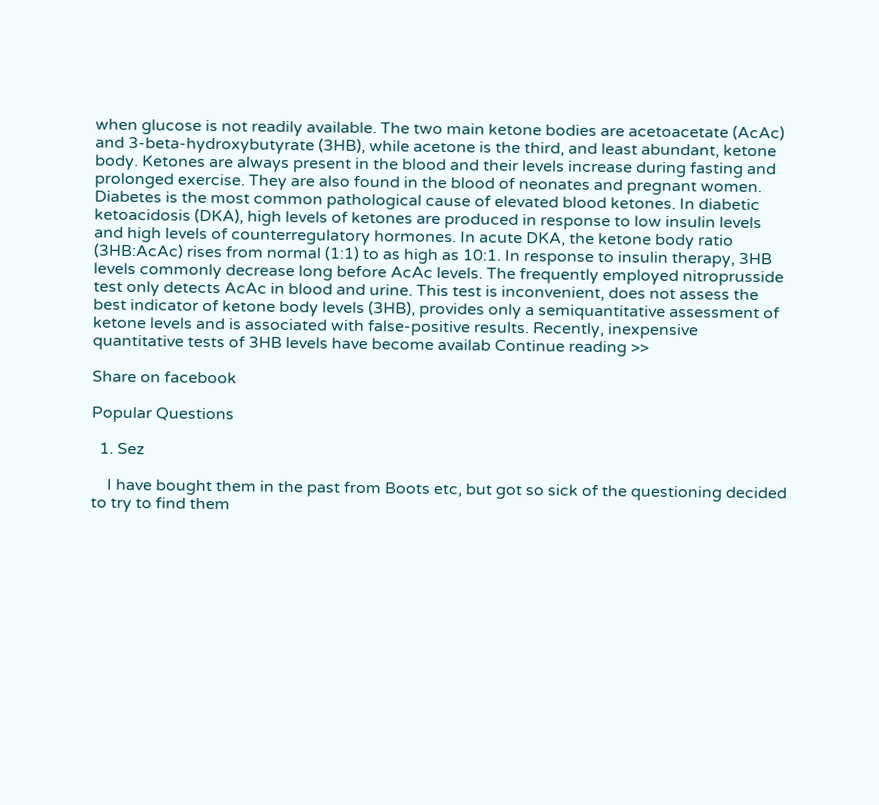when glucose is not readily available. The two main ketone bodies are acetoacetate (AcAc) and 3-beta-hydroxybutyrate (3HB), while acetone is the third, and least abundant, ketone body. Ketones are always present in the blood and their levels increase during fasting and prolonged exercise. They are also found in the blood of neonates and pregnant women. Diabetes is the most common pathological cause of elevated blood ketones. In diabetic ketoacidosis (DKA), high levels of ketones are produced in response to low insulin levels and high levels of counterregulatory hormones. In acute DKA, the ketone body ratio (3HB:AcAc) rises from normal (1:1) to as high as 10:1. In response to insulin therapy, 3HB levels commonly decrease long before AcAc levels. The frequently employed nitroprusside test only detects AcAc in blood and urine. This test is inconvenient, does not assess the best indicator of ketone body levels (3HB), provides only a semiquantitative assessment of ketone levels and is associated with false-positive results. Recently, inexpensive quantitative tests of 3HB levels have become availab Continue reading >>

Share on facebook

Popular Questions

  1. Sez

    I have bought them in the past from Boots etc, but got so sick of the questioning decided to try to find them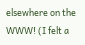elsewhere on the WWW! (I felt a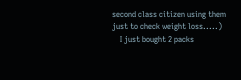second class citizen using them just to check weight loss.....)
    I just bought 2 packs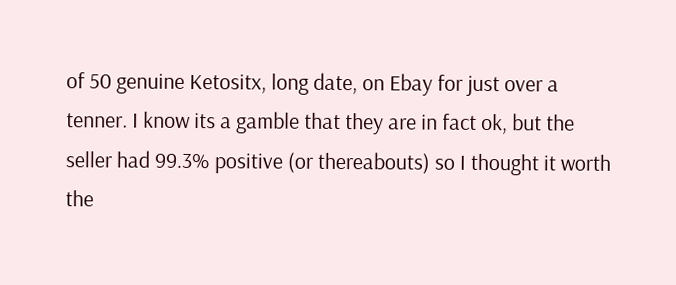of 50 genuine Ketositx, long date, on Ebay for just over a tenner. I know its a gamble that they are in fact ok, but the seller had 99.3% positive (or thereabouts) so I thought it worth the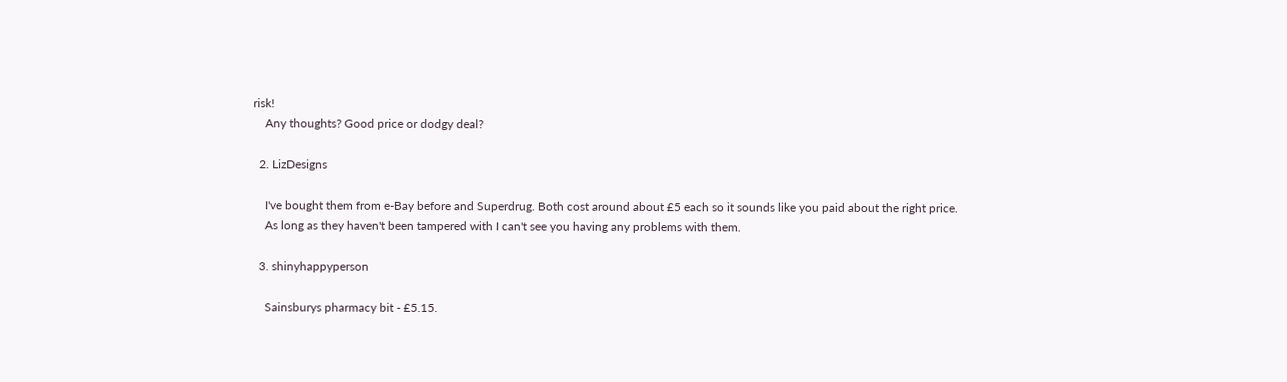risk!
    Any thoughts? Good price or dodgy deal?

  2. LizDesigns

    I've bought them from e-Bay before and Superdrug. Both cost around about £5 each so it sounds like you paid about the right price.
    As long as they haven't been tampered with I can't see you having any problems with them.

  3. shinyhappyperson

    Sainsburys pharmacy bit - £5.15.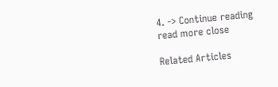4. -> Continue reading
read more close

Related Articles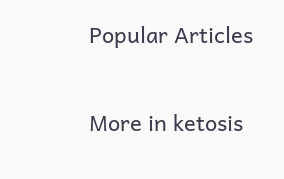Popular Articles

More in ketosis